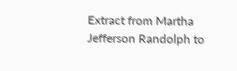Extract from Martha Jefferson Randolph to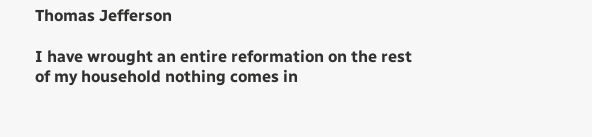Thomas Jefferson

I have wrought an entire reformation on the rest of my household nothing comes in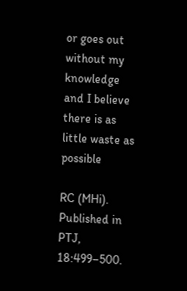or goes out without my knowledge and I believe there is as little waste as possible

RC (MHi). Published in PTJ, 18:499–500.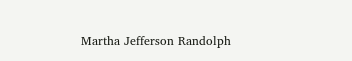Martha Jefferson Randolph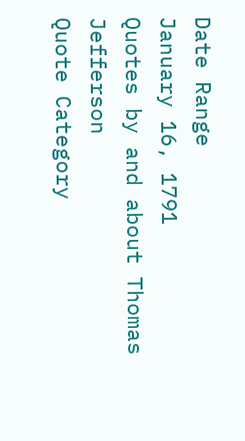Date Range
January 16, 1791
Quotes by and about Thomas Jefferson
Quote Category